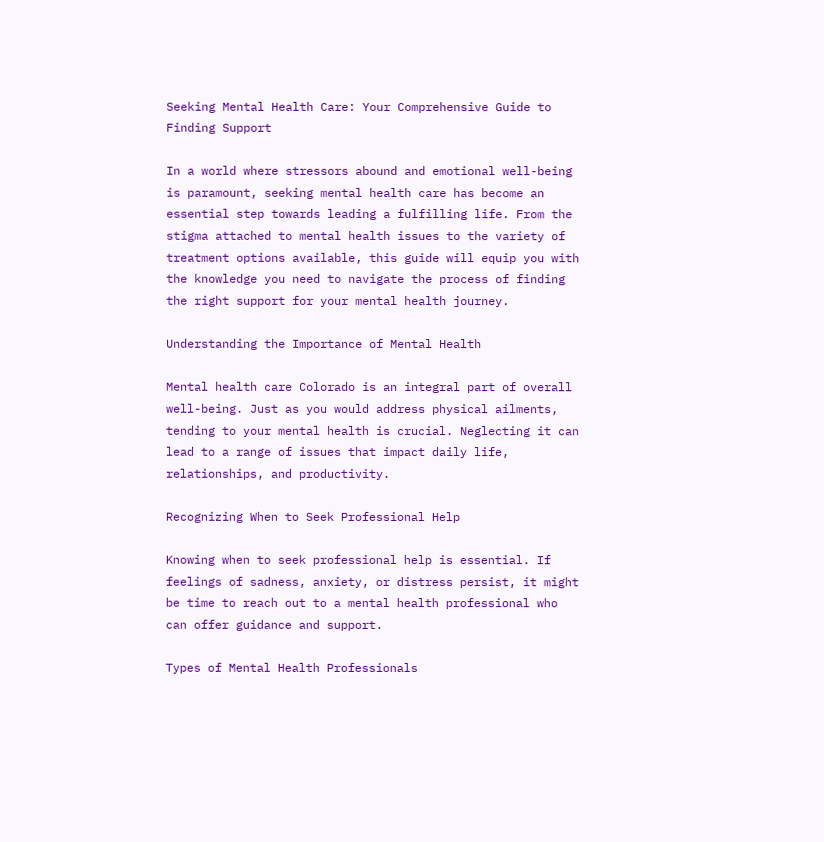Seeking Mental Health Care: Your Comprehensive Guide to Finding Support

In a world where stressors abound and emotional well-being is paramount, seeking mental health care has become an essential step towards leading a fulfilling life. From the stigma attached to mental health issues to the variety of treatment options available, this guide will equip you with the knowledge you need to navigate the process of finding the right support for your mental health journey.

Understanding the Importance of Mental Health

Mental health care Colorado is an integral part of overall well-being. Just as you would address physical ailments, tending to your mental health is crucial. Neglecting it can lead to a range of issues that impact daily life, relationships, and productivity.

Recognizing When to Seek Professional Help

Knowing when to seek professional help is essential. If feelings of sadness, anxiety, or distress persist, it might be time to reach out to a mental health professional who can offer guidance and support.

Types of Mental Health Professionals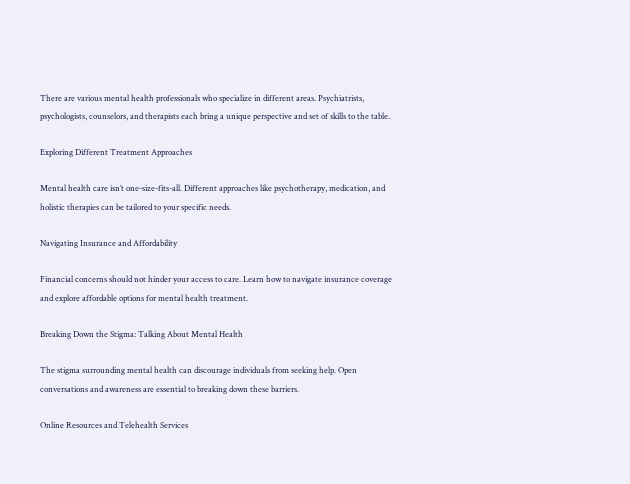There are various mental health professionals who specialize in different areas. Psychiatrists, psychologists, counselors, and therapists each bring a unique perspective and set of skills to the table.

Exploring Different Treatment Approaches

Mental health care isn’t one-size-fits-all. Different approaches like psychotherapy, medication, and holistic therapies can be tailored to your specific needs.

Navigating Insurance and Affordability

Financial concerns should not hinder your access to care. Learn how to navigate insurance coverage and explore affordable options for mental health treatment.

Breaking Down the Stigma: Talking About Mental Health

The stigma surrounding mental health can discourage individuals from seeking help. Open conversations and awareness are essential to breaking down these barriers.

Online Resources and Telehealth Services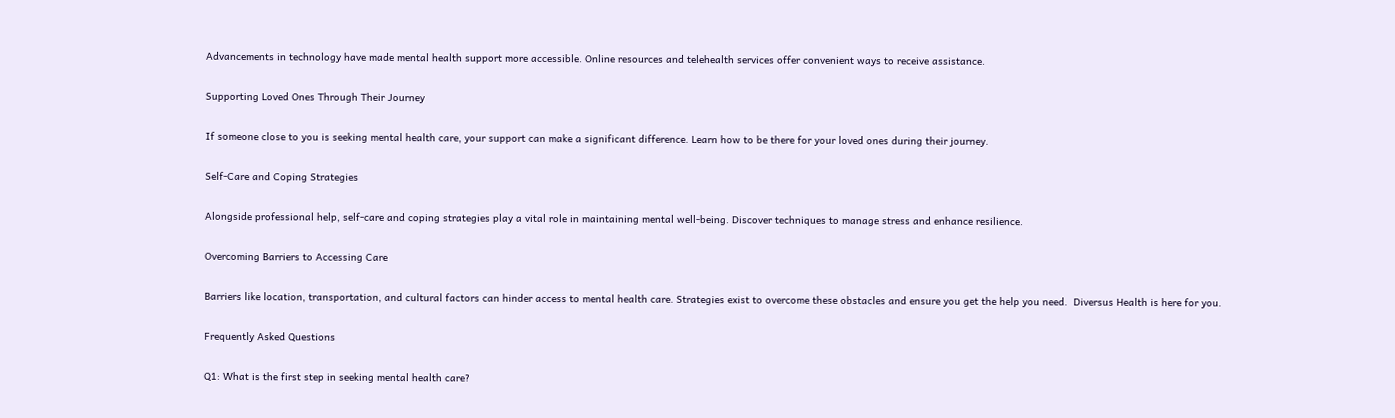Advancements in technology have made mental health support more accessible. Online resources and telehealth services offer convenient ways to receive assistance.

Supporting Loved Ones Through Their Journey

If someone close to you is seeking mental health care, your support can make a significant difference. Learn how to be there for your loved ones during their journey.

Self-Care and Coping Strategies

Alongside professional help, self-care and coping strategies play a vital role in maintaining mental well-being. Discover techniques to manage stress and enhance resilience.

Overcoming Barriers to Accessing Care

Barriers like location, transportation, and cultural factors can hinder access to mental health care. Strategies exist to overcome these obstacles and ensure you get the help you need.  Diversus Health is here for you.

Frequently Asked Questions

Q1: What is the first step in seeking mental health care?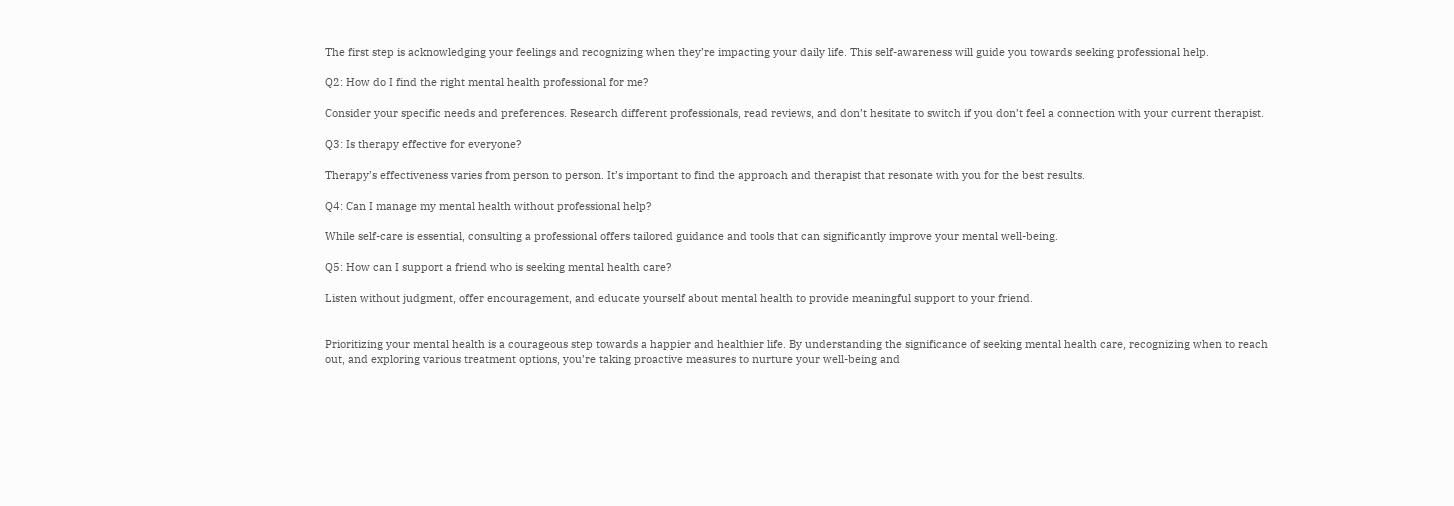The first step is acknowledging your feelings and recognizing when they’re impacting your daily life. This self-awareness will guide you towards seeking professional help.

Q2: How do I find the right mental health professional for me?

Consider your specific needs and preferences. Research different professionals, read reviews, and don’t hesitate to switch if you don’t feel a connection with your current therapist.

Q3: Is therapy effective for everyone?

Therapy’s effectiveness varies from person to person. It’s important to find the approach and therapist that resonate with you for the best results.

Q4: Can I manage my mental health without professional help?

While self-care is essential, consulting a professional offers tailored guidance and tools that can significantly improve your mental well-being.

Q5: How can I support a friend who is seeking mental health care?

Listen without judgment, offer encouragement, and educate yourself about mental health to provide meaningful support to your friend.


Prioritizing your mental health is a courageous step towards a happier and healthier life. By understanding the significance of seeking mental health care, recognizing when to reach out, and exploring various treatment options, you’re taking proactive measures to nurture your well-being and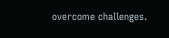overcome challenges.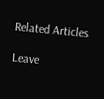Related Articles

Leave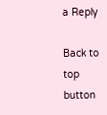a Reply

Back to top button